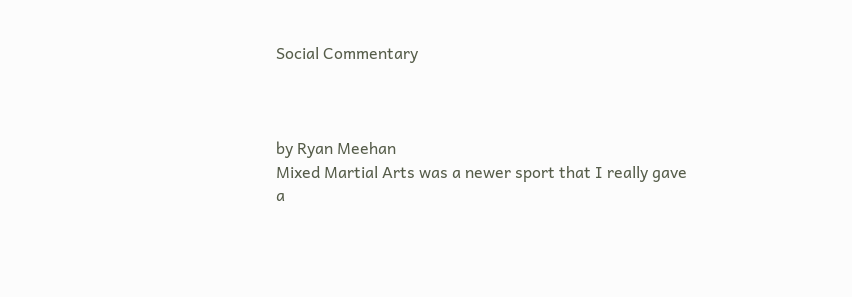Social Commentary



by Ryan Meehan
Mixed Martial Arts was a newer sport that I really gave a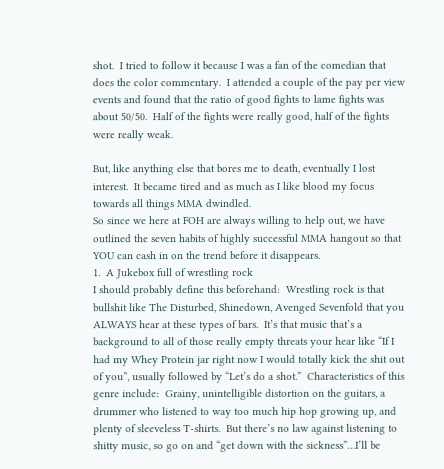shot.  I tried to follow it because I was a fan of the comedian that does the color commentary.  I attended a couple of the pay per view events and found that the ratio of good fights to lame fights was about 50/50.  Half of the fights were really good, half of the fights were really weak.

But, like anything else that bores me to death, eventually I lost interest.  It became tired and as much as I like blood my focus towards all things MMA dwindled.
So since we here at FOH are always willing to help out, we have outlined the seven habits of highly successful MMA hangout so that YOU can cash in on the trend before it disappears.
1.  A Jukebox full of wrestling rock
I should probably define this beforehand:  Wrestling rock is that bullshit like The Disturbed, Shinedown, Avenged Sevenfold that you ALWAYS hear at these types of bars.  It’s that music that’s a background to all of those really empty threats your hear like “If I had my Whey Protein jar right now I would totally kick the shit out of you”, usually followed by “Let’s do a shot.”  Characteristics of this genre include:  Grainy, unintelligible distortion on the guitars, a drummer who listened to way too much hip hop growing up, and plenty of sleeveless T-shirts.  But there’s no law against listening to shitty music, so go on and “get down with the sickness”…I’ll be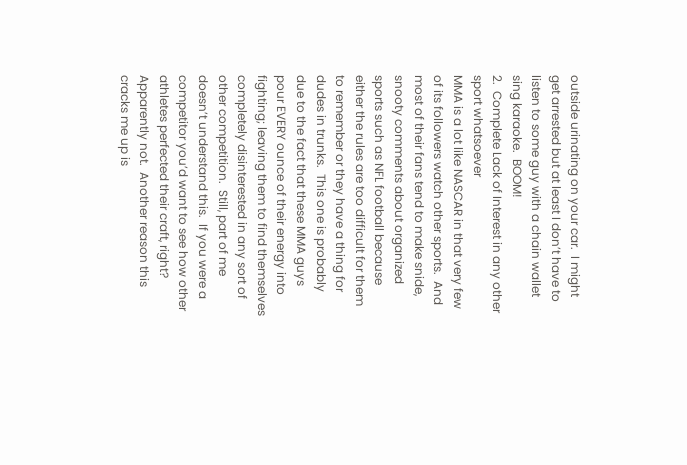outside urinating on your car.  I might get arrested but at least I don’t have to listen to some guy with a chain wallet sing karaoke.  BOOM!
2.  Complete Lack of Interest in any other sport whatsoever
MMA is a lot like NASCAR in that very few of its followers watch other sports.  And most of their fans tend to make snide, snooty comments about organized sports such as NFL football because either the rules are too difficult for them to remember or they have a thing for dudes in trunks.  This one is probably due to the fact that these MMA guys pour EVERY ounce of their energy into fighting; leaving them to find themselves completely disinterested in any sort of other competition.  Still, part of me doesn’t understand this.  If you were a competitor you’d want to see how other athletes perfected their craft, right?  Apparently not.  Another reason this cracks me up is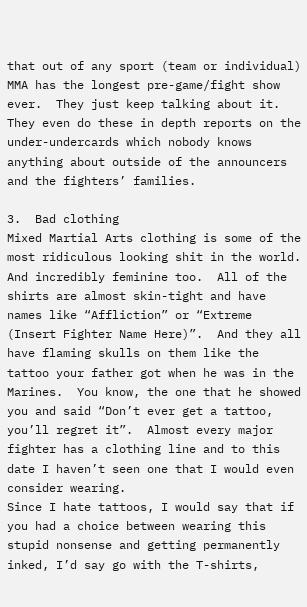that out of any sport (team or individual) MMA has the longest pre-game/fight show ever.  They just keep talking about it.  They even do these in depth reports on the under-undercards which nobody knows anything about outside of the announcers and the fighters’ families.

3.  Bad clothing
Mixed Martial Arts clothing is some of the most ridiculous looking shit in the world.  And incredibly feminine too.  All of the shirts are almost skin-tight and have names like “Affliction” or “Extreme (Insert Fighter Name Here)”.  And they all have flaming skulls on them like the tattoo your father got when he was in the Marines.  You know, the one that he showed you and said “Don’t ever get a tattoo, you’ll regret it”.  Almost every major fighter has a clothing line and to this date I haven’t seen one that I would even consider wearing.
Since I hate tattoos, I would say that if you had a choice between wearing this stupid nonsense and getting permanently inked, I’d say go with the T-shirts,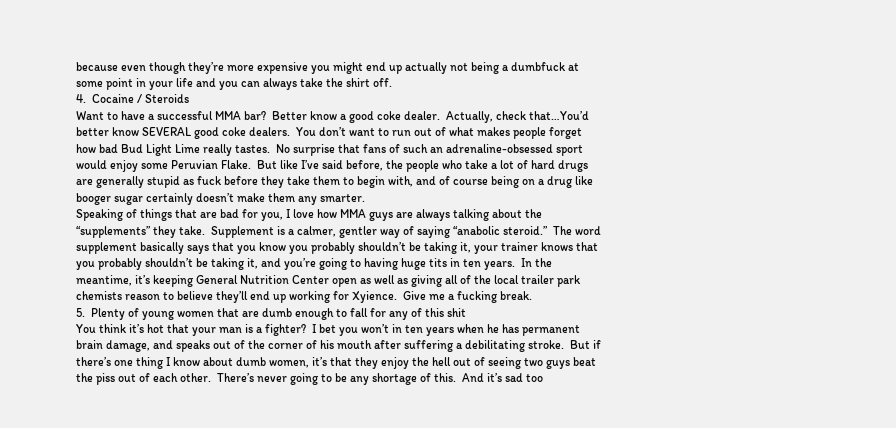because even though they’re more expensive you might end up actually not being a dumbfuck at some point in your life and you can always take the shirt off.
4.  Cocaine / Steroids
Want to have a successful MMA bar?  Better know a good coke dealer.  Actually, check that…You’d better know SEVERAL good coke dealers.  You don’t want to run out of what makes people forget how bad Bud Light Lime really tastes.  No surprise that fans of such an adrenaline-obsessed sport would enjoy some Peruvian Flake.  But like I’ve said before, the people who take a lot of hard drugs are generally stupid as fuck before they take them to begin with, and of course being on a drug like booger sugar certainly doesn’t make them any smarter.
Speaking of things that are bad for you, I love how MMA guys are always talking about the “supplements” they take.  Supplement is a calmer, gentler way of saying “anabolic steroid.”  The word supplement basically says that you know you probably shouldn’t be taking it, your trainer knows that you probably shouldn’t be taking it, and you’re going to having huge tits in ten years.  In the meantime, it’s keeping General Nutrition Center open as well as giving all of the local trailer park chemists reason to believe they’ll end up working for Xyience.  Give me a fucking break.
5.  Plenty of young women that are dumb enough to fall for any of this shit
You think it’s hot that your man is a fighter?  I bet you won’t in ten years when he has permanent brain damage, and speaks out of the corner of his mouth after suffering a debilitating stroke.  But if there’s one thing I know about dumb women, it’s that they enjoy the hell out of seeing two guys beat the piss out of each other.  There’s never going to be any shortage of this.  And it’s sad too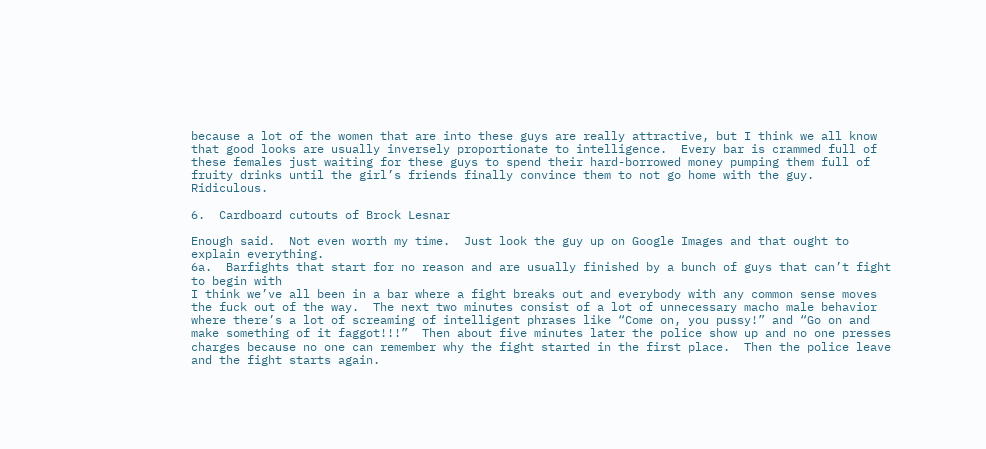because a lot of the women that are into these guys are really attractive, but I think we all know that good looks are usually inversely proportionate to intelligence.  Every bar is crammed full of these females just waiting for these guys to spend their hard-borrowed money pumping them full of fruity drinks until the girl’s friends finally convince them to not go home with the guy.  Ridiculous.

6.  Cardboard cutouts of Brock Lesnar

Enough said.  Not even worth my time.  Just look the guy up on Google Images and that ought to explain everything.
6a.  Barfights that start for no reason and are usually finished by a bunch of guys that can’t fight to begin with
I think we’ve all been in a bar where a fight breaks out and everybody with any common sense moves the fuck out of the way.  The next two minutes consist of a lot of unnecessary macho male behavior where there’s a lot of screaming of intelligent phrases like “Come on, you pussy!” and “Go on and make something of it faggot!!!”  Then about five minutes later the police show up and no one presses charges because no one can remember why the fight started in the first place.  Then the police leave and the fight starts again.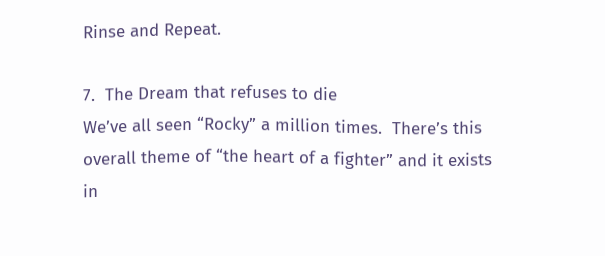Rinse and Repeat.

7.  The Dream that refuses to die
We’ve all seen “Rocky” a million times.  There’s this overall theme of “the heart of a fighter” and it exists in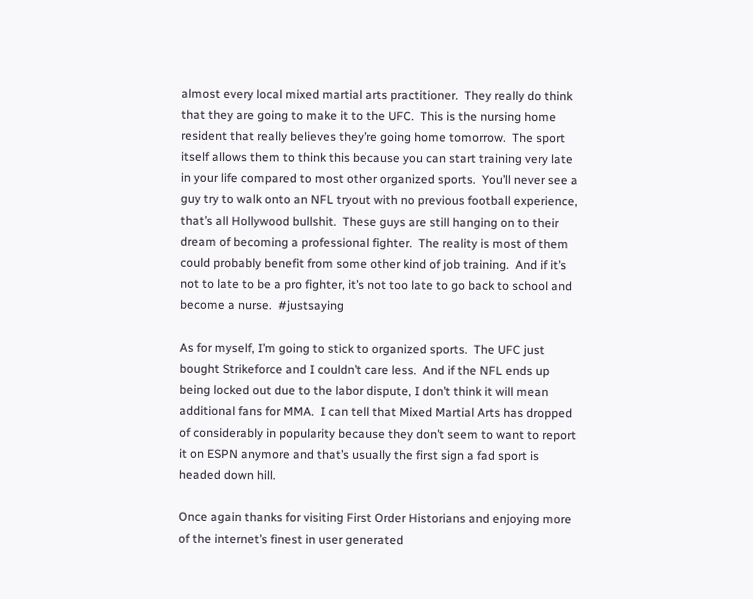almost every local mixed martial arts practitioner.  They really do think that they are going to make it to the UFC.  This is the nursing home resident that really believes they’re going home tomorrow.  The sport itself allows them to think this because you can start training very late in your life compared to most other organized sports.  You’ll never see a guy try to walk onto an NFL tryout with no previous football experience, that’s all Hollywood bullshit.  These guys are still hanging on to their dream of becoming a professional fighter.  The reality is most of them could probably benefit from some other kind of job training.  And if it’s not to late to be a pro fighter, it’s not too late to go back to school and become a nurse.  #justsaying

As for myself, I’m going to stick to organized sports.  The UFC just bought Strikeforce and I couldn’t care less.  And if the NFL ends up being locked out due to the labor dispute, I don’t think it will mean additional fans for MMA.  I can tell that Mixed Martial Arts has dropped of considerably in popularity because they don’t seem to want to report it on ESPN anymore and that’s usually the first sign a fad sport is headed down hill.

Once again thanks for visiting First Order Historians and enjoying more of the internet’s finest in user generated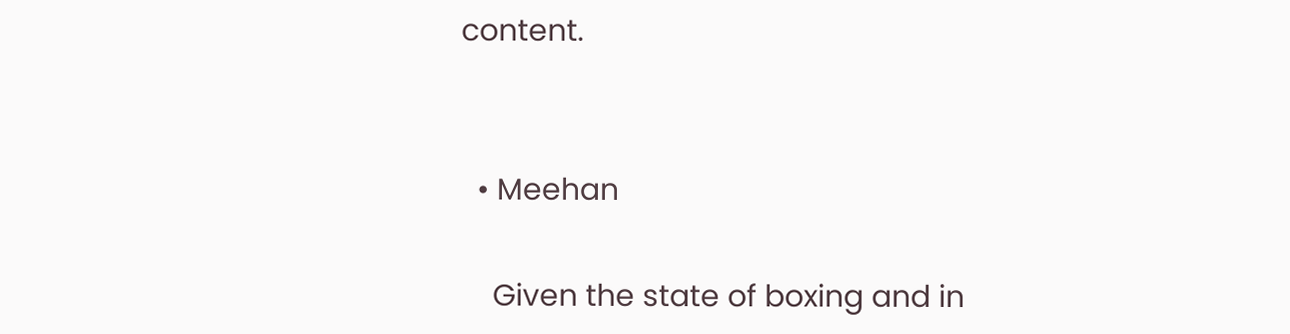content.


  • Meehan

    Given the state of boxing and in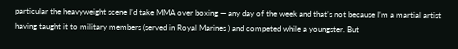particular the heavyweight scene I’d take MMA over boxing — any day of the week and that’s not because I’m a martial artist having taught it to military members (served in Royal Marines ) and competed while a youngster. But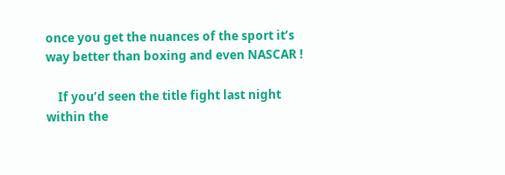once you get the nuances of the sport it’s way better than boxing and even NASCAR !

    If you’d seen the title fight last night within the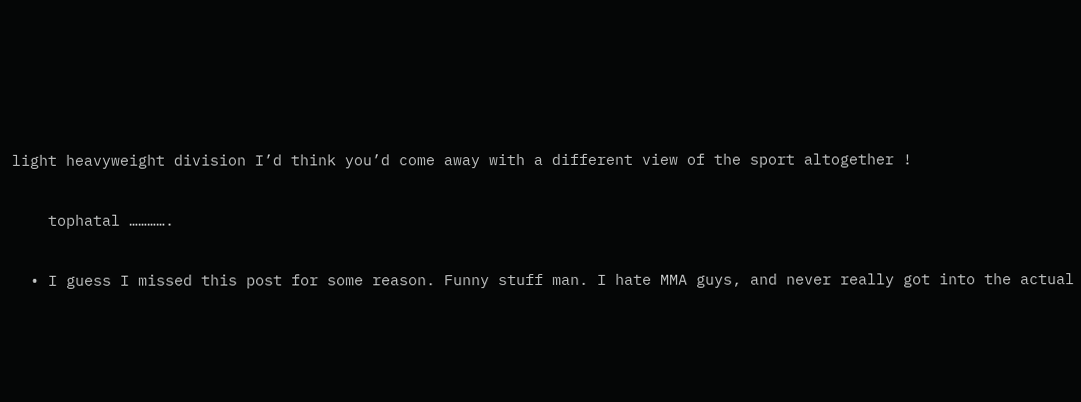light heavyweight division I’d think you’d come away with a different view of the sport altogether !

    tophatal ………….

  • I guess I missed this post for some reason. Funny stuff man. I hate MMA guys, and never really got into the actual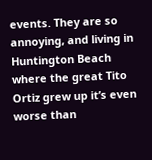events. They are so annoying, and living in Huntington Beach where the great Tito Ortiz grew up it’s even worse than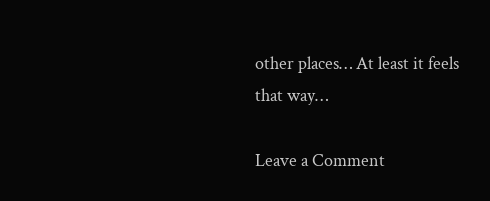other places… At least it feels that way…

Leave a Comment